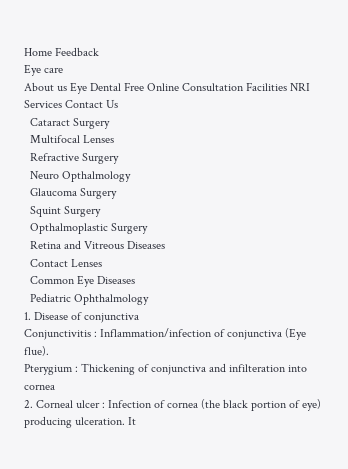Home Feedback
Eye care
About us Eye Dental Free Online Consultation Facilities NRI Services Contact Us
  Cataract Surgery
  Multifocal Lenses
  Refractive Surgery
  Neuro Opthalmology
  Glaucoma Surgery
  Squint Surgery
  Opthalmoplastic Surgery
  Retina and Vitreous Diseases
  Contact Lenses
  Common Eye Diseases
  Pediatric Ophthalmology
1. Disease of conjunctiva
Conjunctivitis : Inflammation/infection of conjunctiva (Eye flue).
Pterygium : Thickening of conjunctiva and infilteration into cornea
2. Corneal ulcer : Infection of cornea (the black portion of eye) producing ulceration. It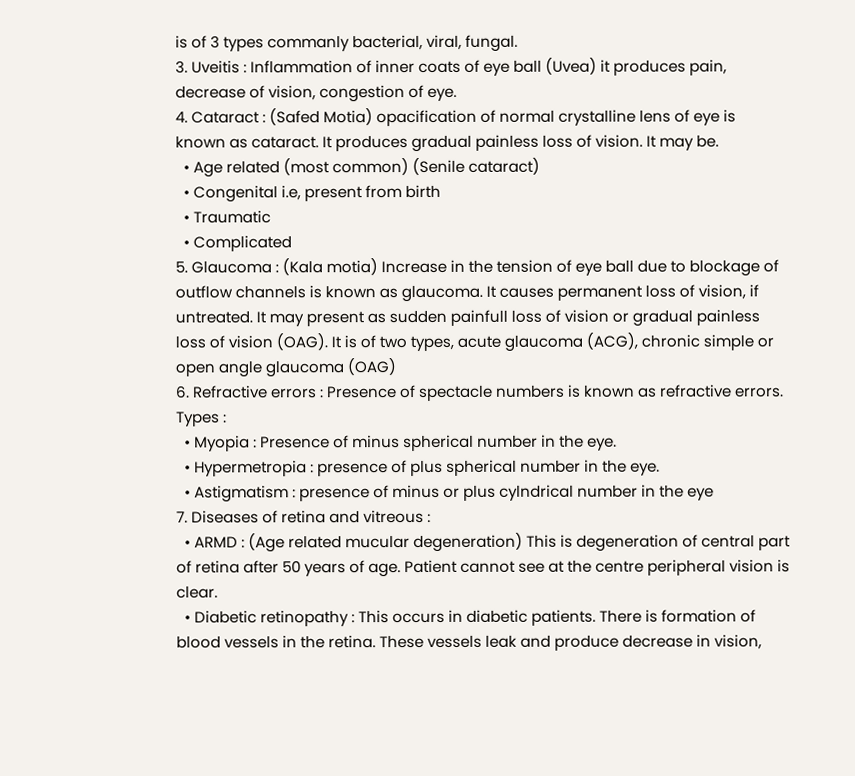is of 3 types commanly bacterial, viral, fungal.
3. Uveitis : Inflammation of inner coats of eye ball (Uvea) it produces pain, decrease of vision, congestion of eye.
4. Cataract : (Safed Motia) opacification of normal crystalline lens of eye is known as cataract. It produces gradual painless loss of vision. It may be.
  • Age related (most common) (Senile cataract)
  • Congenital i.e, present from birth
  • Traumatic
  • Complicated
5. Glaucoma : (Kala motia) Increase in the tension of eye ball due to blockage of outflow channels is known as glaucoma. It causes permanent loss of vision, if untreated. It may present as sudden painfull loss of vision or gradual painless loss of vision (OAG). It is of two types, acute glaucoma (ACG), chronic simple or open angle glaucoma (OAG)
6. Refractive errors : Presence of spectacle numbers is known as refractive errors.
Types :
  • Myopia : Presence of minus spherical number in the eye.
  • Hypermetropia : presence of plus spherical number in the eye.
  • Astigmatism : presence of minus or plus cylndrical number in the eye
7. Diseases of retina and vitreous :
  • ARMD : (Age related mucular degeneration) This is degeneration of central part of retina after 50 years of age. Patient cannot see at the centre peripheral vision is clear.
  • Diabetic retinopathy : This occurs in diabetic patients. There is formation of blood vessels in the retina. These vessels leak and produce decrease in vision,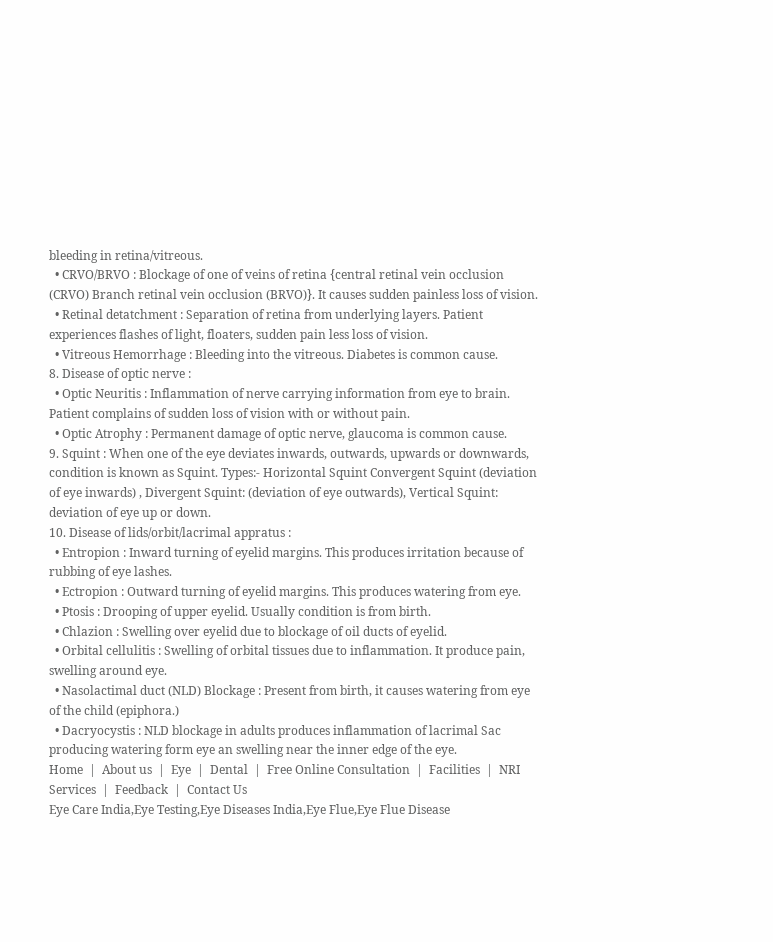bleeding in retina/vitreous.
  • CRVO/BRVO : Blockage of one of veins of retina {central retinal vein occlusion (CRVO) Branch retinal vein occlusion (BRVO)}. It causes sudden painless loss of vision.
  • Retinal detatchment : Separation of retina from underlying layers. Patient experiences flashes of light, floaters, sudden pain less loss of vision.
  • Vitreous Hemorrhage : Bleeding into the vitreous. Diabetes is common cause.
8. Disease of optic nerve :
  • Optic Neuritis : Inflammation of nerve carrying information from eye to brain. Patient complains of sudden loss of vision with or without pain.
  • Optic Atrophy : Permanent damage of optic nerve, glaucoma is common cause.
9. Squint : When one of the eye deviates inwards, outwards, upwards or downwards, condition is known as Squint. Types:- Horizontal Squint Convergent Squint (deviation of eye inwards) , Divergent Squint: (deviation of eye outwards), Vertical Squint: deviation of eye up or down.
10. Disease of lids/orbit/lacrimal appratus :
  • Entropion : Inward turning of eyelid margins. This produces irritation because of rubbing of eye lashes.
  • Ectropion : Outward turning of eyelid margins. This produces watering from eye.
  • Ptosis : Drooping of upper eyelid. Usually condition is from birth.
  • Chlazion : Swelling over eyelid due to blockage of oil ducts of eyelid.
  • Orbital cellulitis : Swelling of orbital tissues due to inflammation. It produce pain, swelling around eye.
  • Nasolactimal duct (NLD) Blockage : Present from birth, it causes watering from eye of the child (epiphora.)
  • Dacryocystis : NLD blockage in adults produces inflammation of lacrimal Sac producing watering form eye an swelling near the inner edge of the eye.
Home  |  About us  |  Eye  |  Dental  |  Free Online Consultation  |  Facilities  |  NRI Services  |  Feedback  |  Contact Us
Eye Care India,Eye Testing,Eye Diseases India,Eye Flue,Eye Flue Disease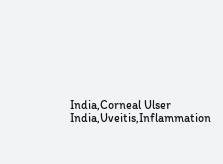India,Corneal Ulser India,Uveitis,Inflammation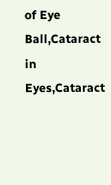of Eye Ball,Cataract in Eyes,Cataract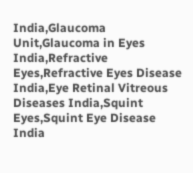India,Glaucoma Unit,Glaucoma in Eyes India,Refractive Eyes,Refractive Eyes Disease India,Eye Retinal Vitreous Diseases India,Squint Eyes,Squint Eye Disease India